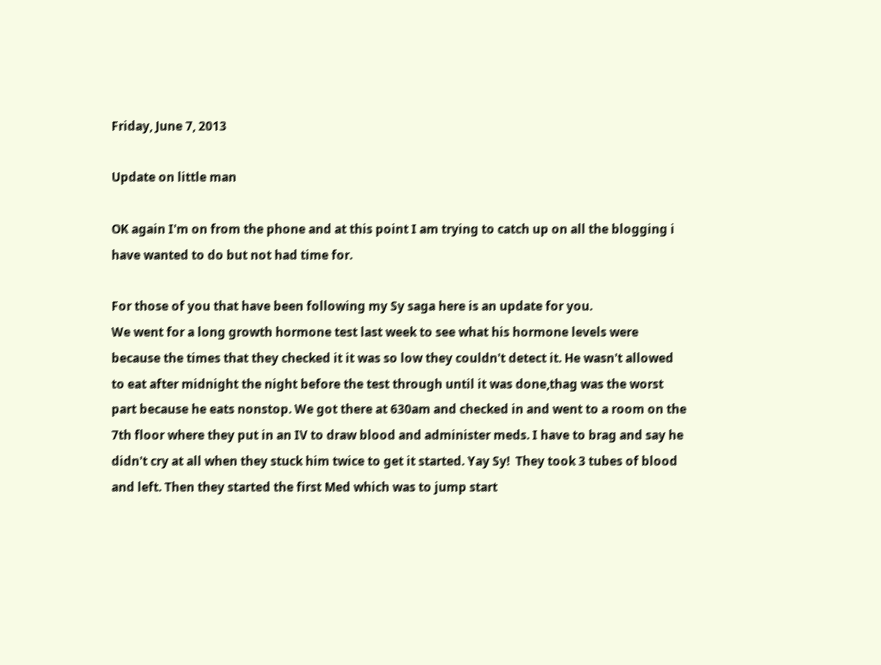Friday, June 7, 2013

Update on little man

OK again I'm on from the phone and at this point I am trying to catch up on all the blogging i have wanted to do but not had time for.

For those of you that have been following my Sy saga here is an update for you.
We went for a long growth hormone test last week to see what his hormone levels were because the times that they checked it it was so low they couldn't detect it. He wasn't allowed to eat after midnight the night before the test through until it was done,thag was the worst part because he eats nonstop. We got there at 630am and checked in and went to a room on the 7th floor where they put in an IV to draw blood and administer meds. I have to brag and say he didn't cry at all when they stuck him twice to get it started. Yay Sy!  They took 3 tubes of blood and left. Then they started the first Med which was to jump start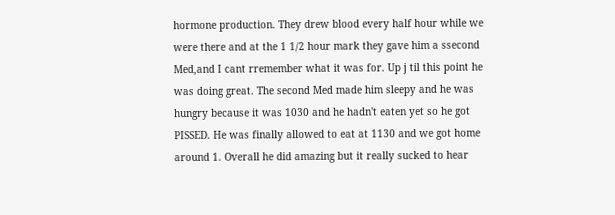hormone production. They drew blood every half hour while we were there and at the 1 1/2 hour mark they gave him a ssecond Med,and I cant rremember what it was for. Up j til this point he was doing great. The second Med made him sleepy and he was hungry because it was 1030 and he hadn't eaten yet so he got PISSED. He was finally allowed to eat at 1130 and we got home around 1. Overall he did amazing but it really sucked to hear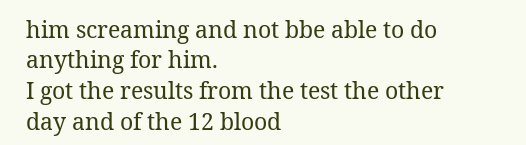him screaming and not bbe able to do anything for him.
I got the results from the test the other day and of the 12 blood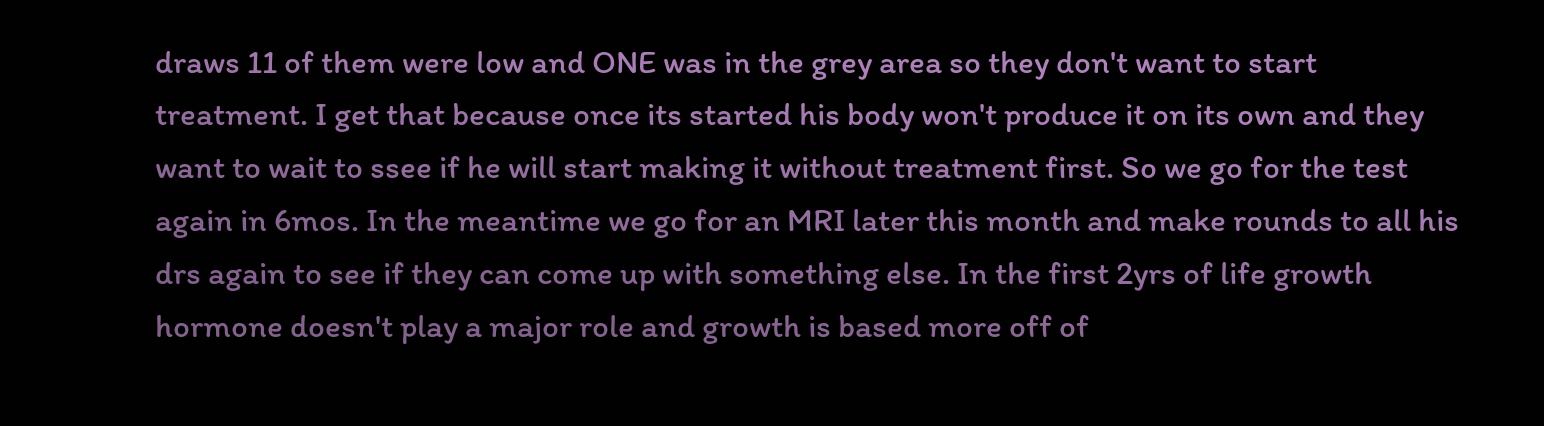draws 11 of them were low and ONE was in the grey area so they don't want to start treatment. I get that because once its started his body won't produce it on its own and they want to wait to ssee if he will start making it without treatment first. So we go for the test again in 6mos. In the meantime we go for an MRI later this month and make rounds to all his drs again to see if they can come up with something else. In the first 2yrs of life growth hormone doesn't play a major role and growth is based more off of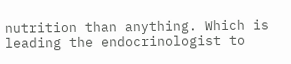nutrition than anything. Which is leading the endocrinologist to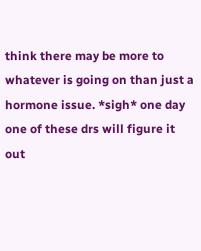think there may be more to whatever is going on than just a hormone issue. *sigh* one day one of these drs will figure it out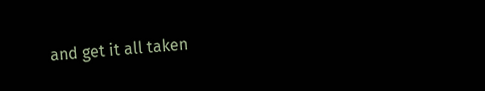and get it all taken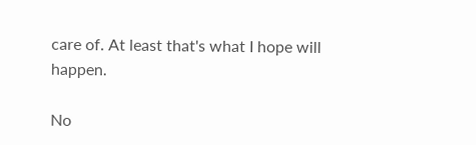care of. At least that's what I hope will happen.

No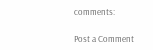comments:

Post a Comment